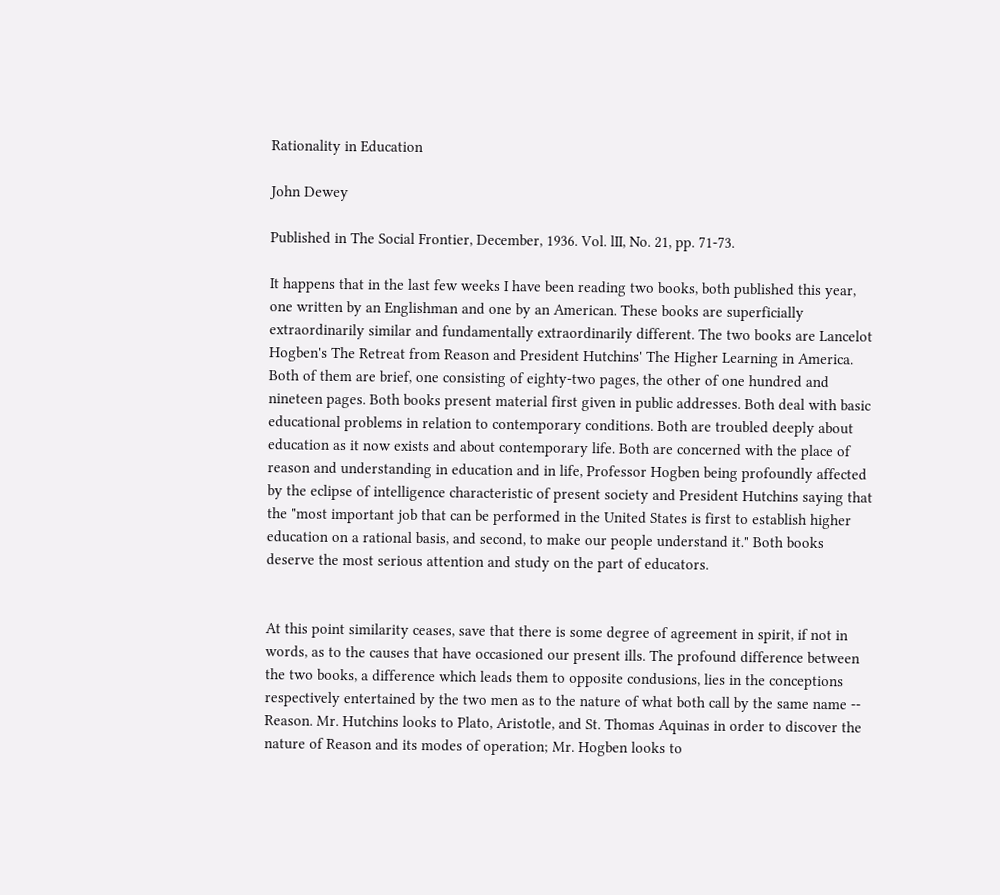Rationality in Education

John Dewey

Published in The Social Frontier, December, 1936. Vol. lII, No. 21, pp. 71-73.

It happens that in the last few weeks I have been reading two books, both published this year, one written by an Englishman and one by an American. These books are superficially extraordinarily similar and fundamentally extraordinarily different. The two books are Lancelot Hogben's The Retreat from Reason and President Hutchins' The Higher Learning in America. Both of them are brief, one consisting of eighty-two pages, the other of one hundred and nineteen pages. Both books present material first given in public addresses. Both deal with basic educational problems in relation to contemporary conditions. Both are troubled deeply about education as it now exists and about contemporary life. Both are concerned with the place of reason and understanding in education and in life, Professor Hogben being profoundly affected by the eclipse of intelligence characteristic of present society and President Hutchins saying that the "most important job that can be performed in the United States is first to establish higher education on a rational basis, and second, to make our people understand it." Both books deserve the most serious attention and study on the part of educators.


At this point similarity ceases, save that there is some degree of agreement in spirit, if not in words, as to the causes that have occasioned our present ills. The profound difference between the two books, a difference which leads them to opposite condusions, lies in the conceptions respectively entertained by the two men as to the nature of what both call by the same name -- Reason. Mr. Hutchins looks to Plato, Aristotle, and St. Thomas Aquinas in order to discover the nature of Reason and its modes of operation; Mr. Hogben looks to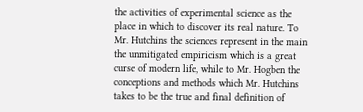the activities of experimental science as the place in which to discover its real nature. To Mr. Hutchins the sciences represent in the main the unmitigated empiricism which is a great curse of modern life, while to Mr. Hogben the conceptions and methods which Mr. Hutchins takes to be the true and final definition of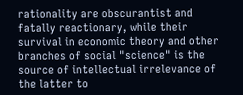rationality are obscurantist and fatally reactionary, while their survival in economic theory and other branches of social "science" is the source of intellectual irrelevance of the latter to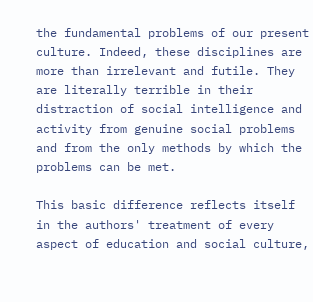the fundamental problems of our present culture. Indeed, these disciplines are more than irrelevant and futile. They are literally terrible in their distraction of social intelligence and activity from genuine social problems and from the only methods by which the problems can be met.

This basic difference reflects itself in the authors' treatment of every aspect of education and social culture,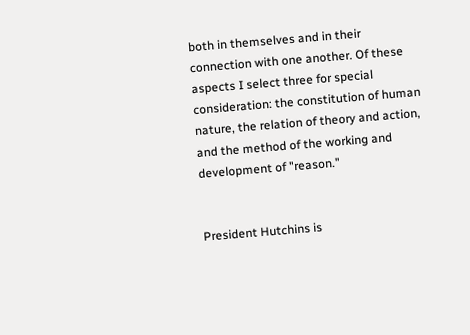both in themselves and in their connection with one another. Of these aspects I select three for special consideration: the constitution of human nature, the relation of theory and action, and the method of the working and development of "reason."


President Hutchins is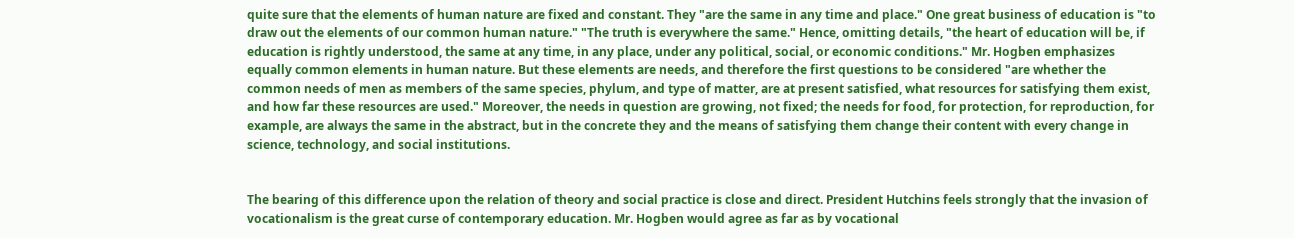quite sure that the elements of human nature are fixed and constant. They "are the same in any time and place." One great business of education is "to draw out the elements of our common human nature." "The truth is everywhere the same." Hence, omitting details, "the heart of education will be, if education is rightly understood, the same at any time, in any place, under any political, social, or economic conditions." Mr. Hogben emphasizes equally common elements in human nature. But these elements are needs, and therefore the first questions to be considered "are whether the common needs of men as members of the same species, phylum, and type of matter, are at present satisfied, what resources for satisfying them exist, and how far these resources are used." Moreover, the needs in question are growing, not fixed; the needs for food, for protection, for reproduction, for example, are always the same in the abstract, but in the concrete they and the means of satisfying them change their content with every change in science, technology, and social institutions.


The bearing of this difference upon the relation of theory and social practice is close and direct. President Hutchins feels strongly that the invasion of vocationalism is the great curse of contemporary education. Mr. Hogben would agree as far as by vocational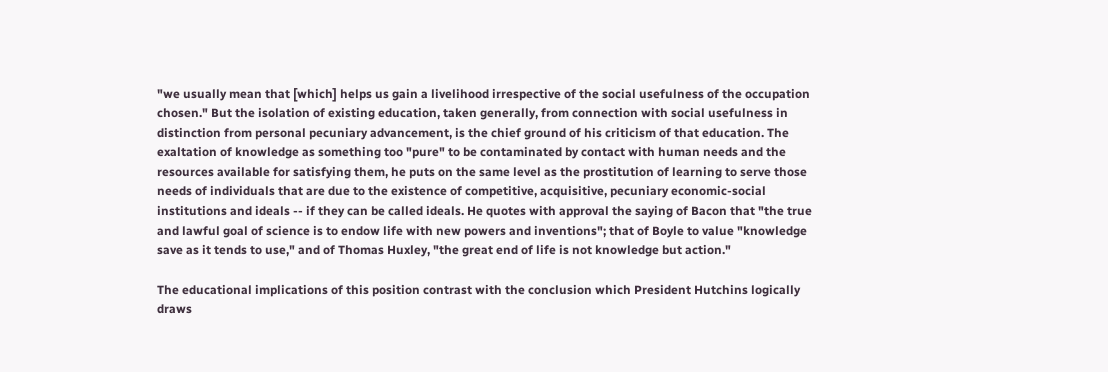"we usually mean that [which] helps us gain a livelihood irrespective of the social usefulness of the occupation chosen." But the isolation of existing education, taken generally, from connection with social usefulness in distinction from personal pecuniary advancement, is the chief ground of his criticism of that education. The exaltation of knowledge as something too "pure" to be contaminated by contact with human needs and the resources available for satisfying them, he puts on the same level as the prostitution of learning to serve those needs of individuals that are due to the existence of competitive, acquisitive, pecuniary economic-social institutions and ideals -- if they can be called ideals. He quotes with approval the saying of Bacon that "the true and lawful goal of science is to endow life with new powers and inventions"; that of Boyle to value "knowledge save as it tends to use," and of Thomas Huxley, "the great end of life is not knowledge but action."

The educational implications of this position contrast with the conclusion which President Hutchins logically draws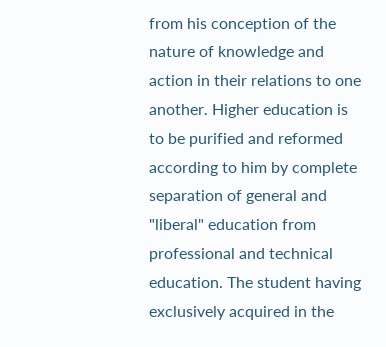from his conception of the nature of knowledge and action in their relations to one another. Higher education is to be purified and reformed according to him by complete separation of general and "liberal" education from professional and technical education. The student having exclusively acquired in the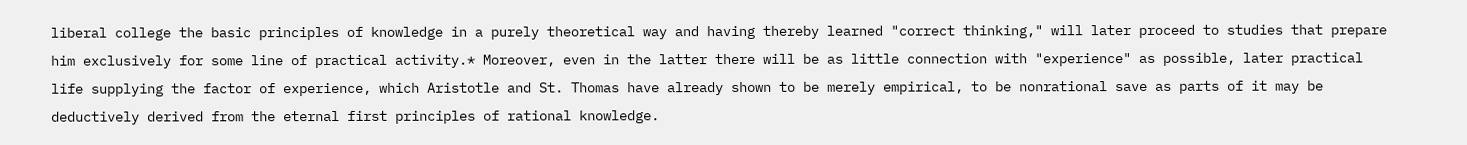liberal college the basic principles of knowledge in a purely theoretical way and having thereby learned "correct thinking," will later proceed to studies that prepare him exclusively for some line of practical activity.* Moreover, even in the latter there will be as little connection with "experience" as possible, later practical life supplying the factor of experience, which Aristotle and St. Thomas have already shown to be merely empirical, to be nonrational save as parts of it may be deductively derived from the eternal first principles of rational knowledge.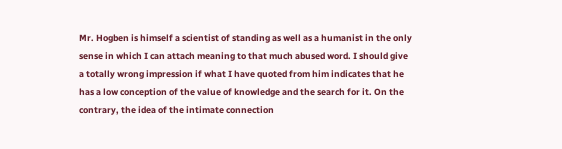Mr. Hogben is himself a scientist of standing as well as a humanist in the only sense in which I can attach meaning to that much abused word. I should give a totally wrong impression if what I have quoted from him indicates that he has a low conception of the value of knowledge and the search for it. On the contrary, the idea of the intimate connection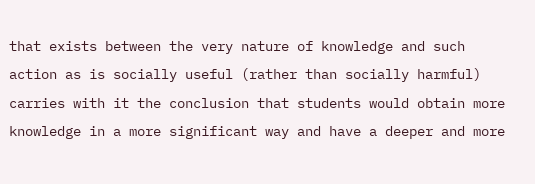that exists between the very nature of knowledge and such action as is socially useful (rather than socially harmful) carries with it the conclusion that students would obtain more knowledge in a more significant way and have a deeper and more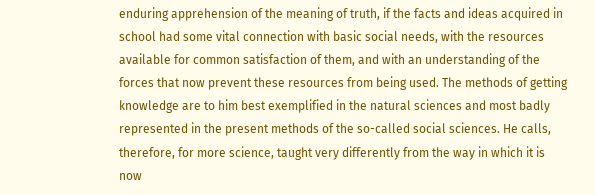enduring apprehension of the meaning of truth, if the facts and ideas acquired in school had some vital connection with basic social needs, with the resources available for common satisfaction of them, and with an understanding of the forces that now prevent these resources from being used. The methods of getting knowledge are to him best exemplified in the natural sciences and most badly represented in the present methods of the so-called social sciences. He calls, therefore, for more science, taught very differently from the way in which it is now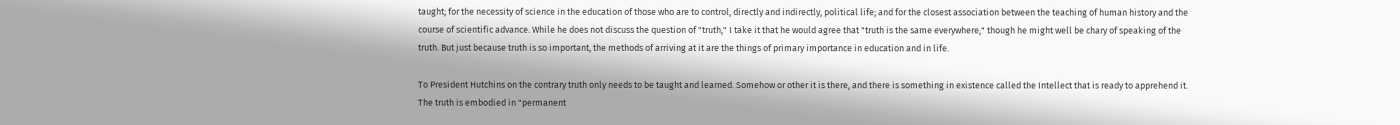taught; for the necessity of science in the education of those who are to control, directly and indirectly, political life; and for the closest association between the teaching of human history and the course of scientific advance. While he does not discuss the question of "truth," I take it that he would agree that "truth is the same everywhere," though he might well be chary of speaking of the truth. But just because truth is so important, the methods of arriving at it are the things of primary importance in education and in life.

To President Hutchins on the contrary truth only needs to be taught and learned. Somehow or other it is there, and there is something in existence called the Intellect that is ready to apprehend it. The truth is embodied in "permanent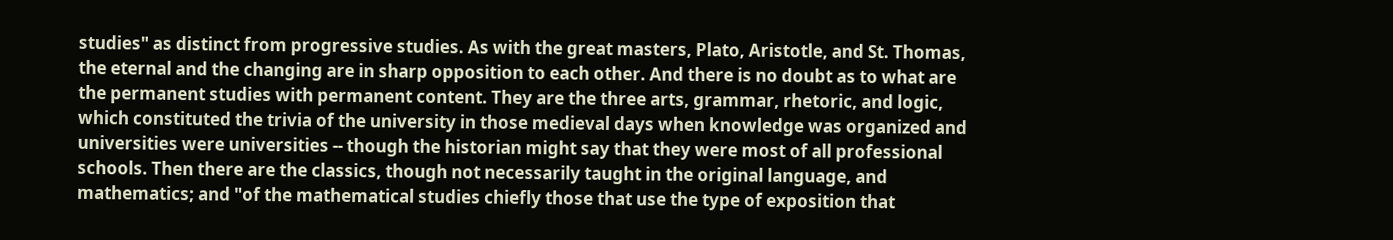studies" as distinct from progressive studies. As with the great masters, Plato, Aristotle, and St. Thomas, the eternal and the changing are in sharp opposition to each other. And there is no doubt as to what are the permanent studies with permanent content. They are the three arts, grammar, rhetoric, and logic, which constituted the trivia of the university in those medieval days when knowledge was organized and universities were universities -- though the historian might say that they were most of all professional schools. Then there are the classics, though not necessarily taught in the original language, and mathematics; and "of the mathematical studies chiefly those that use the type of exposition that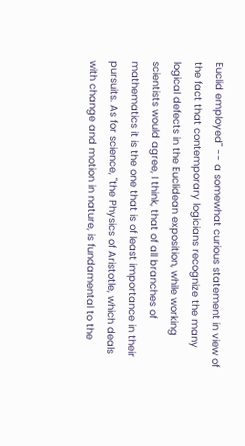Euclid employed" -- a somewhat curious statement in view of the fact that contemporary logicians recognize the many logical defects in the Euclidean exposition, while working scientists would agree, I think, that of all branches of mathematics it is the one that is of least importance in their pursuits. As for science, "the Physics of Aristotle, which deals with change and motion in nature, is fundamental to the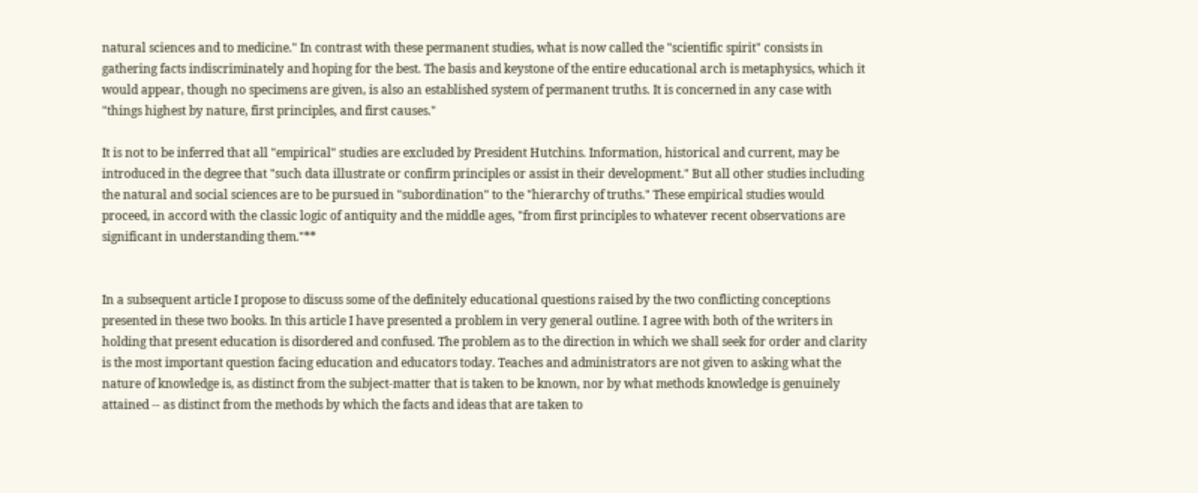natural sciences and to medicine." In contrast with these permanent studies, what is now called the "scientific spirit" consists in gathering facts indiscriminately and hoping for the best. The basis and keystone of the entire educational arch is metaphysics, which it would appear, though no specimens are given, is also an established system of permanent truths. It is concerned in any case with "things highest by nature, first principles, and first causes."

It is not to be inferred that all "empirical" studies are excluded by President Hutchins. Information, historical and current, may be introduced in the degree that "such data illustrate or confirm principles or assist in their development." But all other studies including the natural and social sciences are to be pursued in "subordination" to the "hierarchy of truths." These empirical studies would proceed, in accord with the classic logic of antiquity and the middle ages, "from first principles to whatever recent observations are significant in understanding them."**


In a subsequent article I propose to discuss some of the definitely educational questions raised by the two conflicting conceptions presented in these two books. In this article I have presented a problem in very general outline. I agree with both of the writers in holding that present education is disordered and confused. The problem as to the direction in which we shall seek for order and clarity is the most important question facing education and educators today. Teaches and administrators are not given to asking what the nature of knowledge is, as distinct from the subject-matter that is taken to be known, nor by what methods knowledge is genuinely attained -- as distinct from the methods by which the facts and ideas that are taken to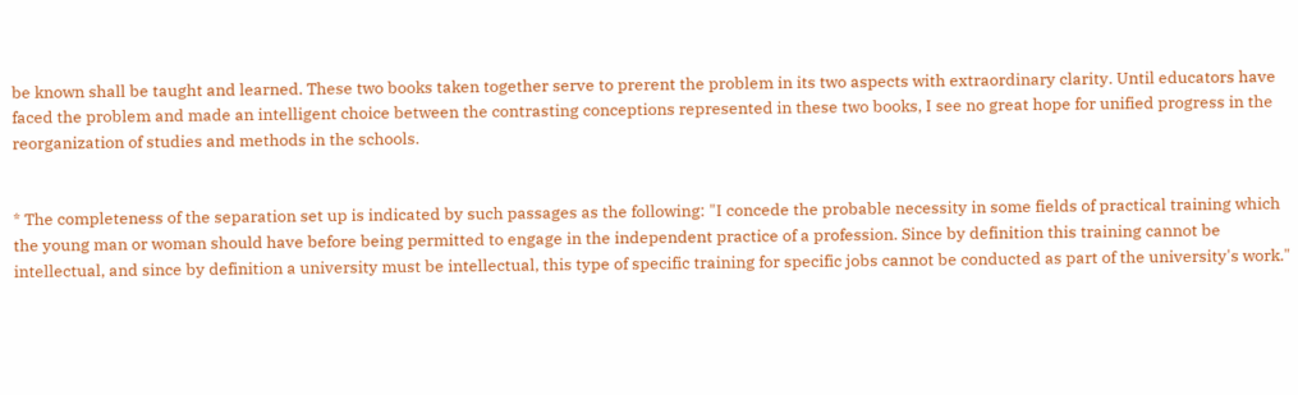be known shall be taught and learned. These two books taken together serve to prerent the problem in its two aspects with extraordinary clarity. Until educators have faced the problem and made an intelligent choice between the contrasting conceptions represented in these two books, I see no great hope for unified progress in the reorganization of studies and methods in the schools.


* The completeness of the separation set up is indicated by such passages as the following: "I concede the probable necessity in some fields of practical training which the young man or woman should have before being permitted to engage in the independent practice of a profession. Since by definition this training cannot be intellectual, and since by definition a university must be intellectual, this type of specific training for specific jobs cannot be conducted as part of the university's work."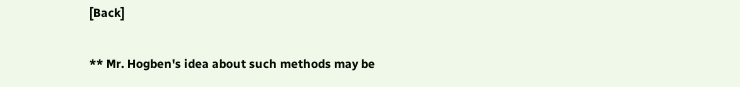[Back]

** Mr. Hogben's idea about such methods may be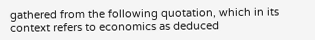gathered from the following quotation, which in its context refers to economics as deduced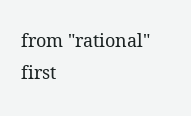from "rational" first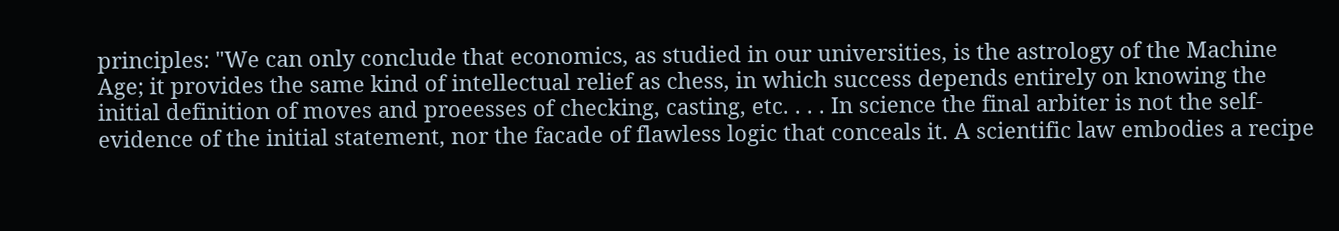principles: "We can only conclude that economics, as studied in our universities, is the astrology of the Machine Age; it provides the same kind of intellectual relief as chess, in which success depends entirely on knowing the initial definition of moves and proeesses of checking, casting, etc. . . . In science the final arbiter is not the self-evidence of the initial statement, nor the facade of flawless logic that conceals it. A scientific law embodies a recipe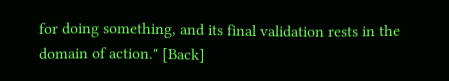for doing something, and its final validation rests in the domain of action." [Back]